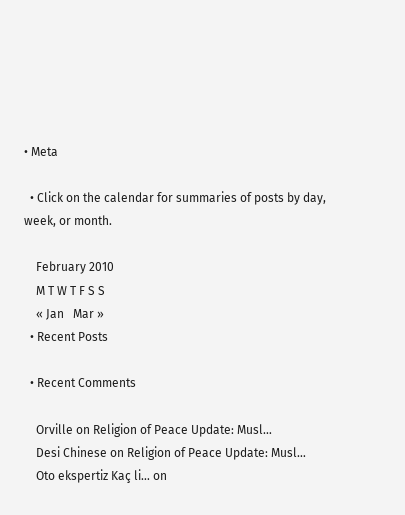• Meta

  • Click on the calendar for summaries of posts by day, week, or month.

    February 2010
    M T W T F S S
    « Jan   Mar »
  • Recent Posts

  • Recent Comments

    Orville on Religion of Peace Update: Musl…
    Desi Chinese on Religion of Peace Update: Musl…
    Oto ekspertiz Kaç li… on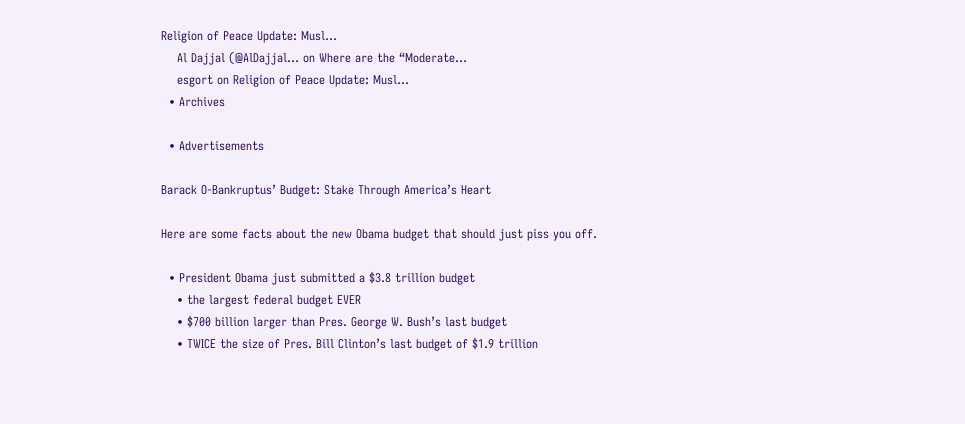Religion of Peace Update: Musl…
    Al Dajjal (@AlDajjal… on Where are the “Moderate…
    esgort on Religion of Peace Update: Musl…
  • Archives

  • Advertisements

Barack O-Bankruptus’ Budget: Stake Through America’s Heart

Here are some facts about the new Obama budget that should just piss you off.

  • President Obama just submitted a $3.8 trillion budget
    • the largest federal budget EVER
    • $700 billion larger than Pres. George W. Bush’s last budget
    • TWICE the size of Pres. Bill Clinton’s last budget of $1.9 trillion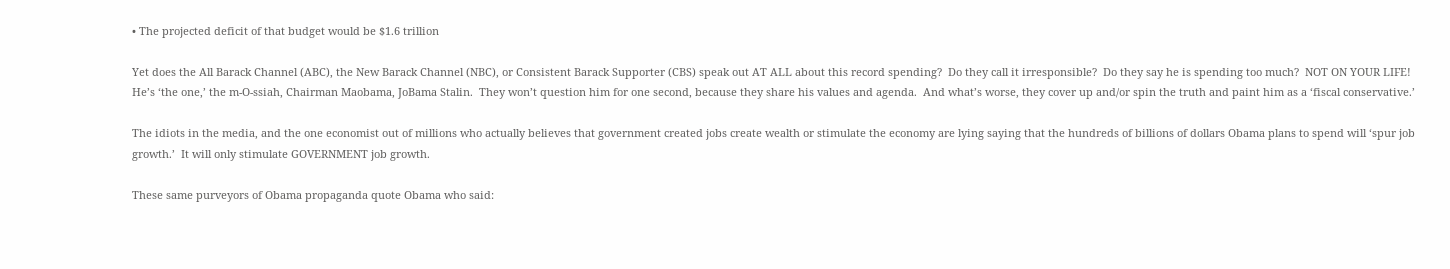• The projected deficit of that budget would be $1.6 trillion

Yet does the All Barack Channel (ABC), the New Barack Channel (NBC), or Consistent Barack Supporter (CBS) speak out AT ALL about this record spending?  Do they call it irresponsible?  Do they say he is spending too much?  NOT ON YOUR LIFE!  He’s ‘the one,’ the m-O-ssiah, Chairman Maobama, JoBama Stalin.  They won’t question him for one second, because they share his values and agenda.  And what’s worse, they cover up and/or spin the truth and paint him as a ‘fiscal conservative.’

The idiots in the media, and the one economist out of millions who actually believes that government created jobs create wealth or stimulate the economy are lying saying that the hundreds of billions of dollars Obama plans to spend will ‘spur job growth.’  It will only stimulate GOVERNMENT job growth.

These same purveyors of Obama propaganda quote Obama who said: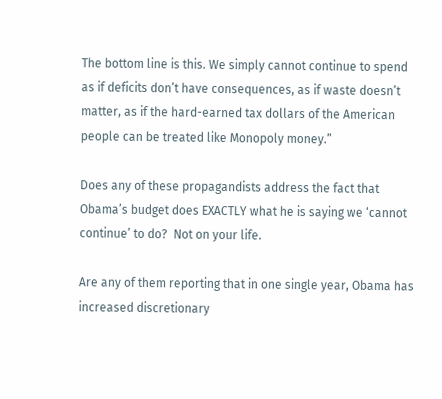The bottom line is this. We simply cannot continue to spend as if deficits don’t have consequences, as if waste doesn’t matter, as if the hard-earned tax dollars of the American people can be treated like Monopoly money.”

Does any of these propagandists address the fact that Obama’s budget does EXACTLY what he is saying we ‘cannot continue’ to do?  Not on your life.

Are any of them reporting that in one single year, Obama has increased discretionary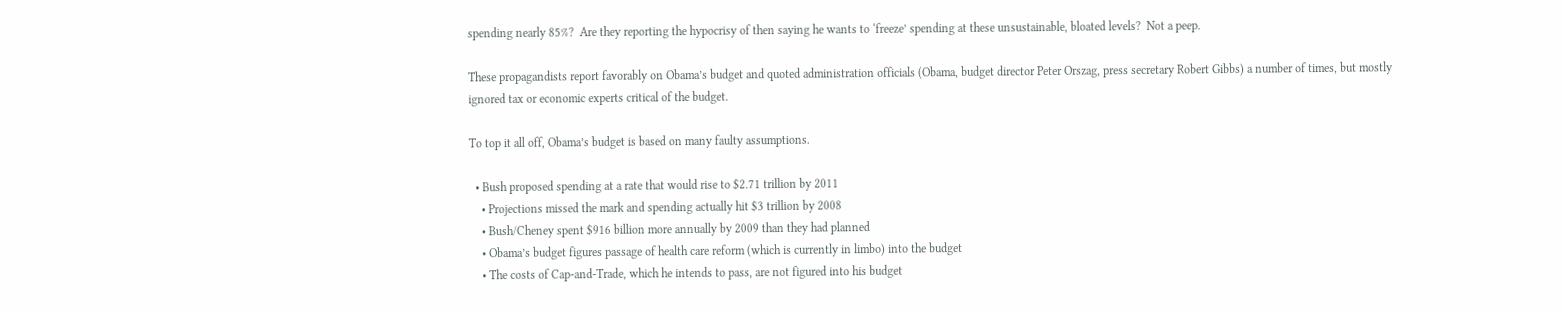spending nearly 85%?  Are they reporting the hypocrisy of then saying he wants to ‘freeze’ spending at these unsustainable, bloated levels?  Not a peep.

These propagandists report favorably on Obama’s budget and quoted administration officials (Obama, budget director Peter Orszag, press secretary Robert Gibbs) a number of times, but mostly ignored tax or economic experts critical of the budget.

To top it all off, Obama’s budget is based on many faulty assumptions.

  • Bush proposed spending at a rate that would rise to $2.71 trillion by 2011
    • Projections missed the mark and spending actually hit $3 trillion by 2008
    • Bush/Cheney spent $916 billion more annually by 2009 than they had planned
    • Obama’s budget figures passage of health care reform (which is currently in limbo) into the budget
    • The costs of Cap-and-Trade, which he intends to pass, are not figured into his budget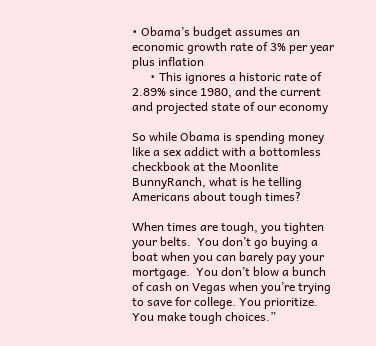• Obama’s budget assumes an economic growth rate of 3% per year plus inflation
      • This ignores a historic rate of 2.89% since 1980, and the current and projected state of our economy

So while Obama is spending money like a sex addict with a bottomless checkbook at the Moonlite BunnyRanch, what is he telling Americans about tough times?

When times are tough, you tighten your belts.  You don’t go buying a boat when you can barely pay your mortgage.  You don’t blow a bunch of cash on Vegas when you’re trying to save for college. You prioritize. You make tough choices.”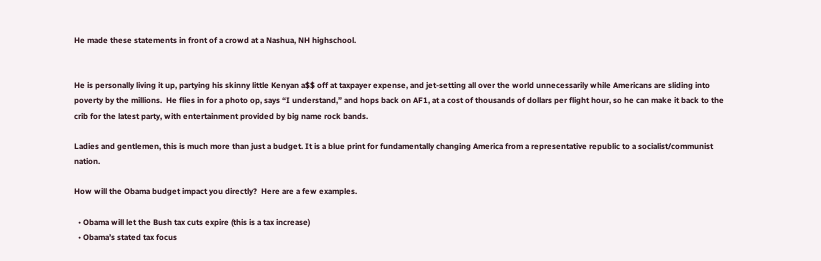He made these statements in front of a crowd at a Nashua, NH highschool.


He is personally living it up, partying his skinny little Kenyan a$$ off at taxpayer expense, and jet-setting all over the world unnecessarily while Americans are sliding into poverty by the millions.  He flies in for a photo op, says “I understand,” and hops back on AF1, at a cost of thousands of dollars per flight hour, so he can make it back to the crib for the latest party, with entertainment provided by big name rock bands.

Ladies and gentlemen, this is much more than just a budget. It is a blue print for fundamentally changing America from a representative republic to a socialist/communist nation.

How will the Obama budget impact you directly?  Here are a few examples.

  • Obama will let the Bush tax cuts expire (this is a tax increase)
  • Obama’s stated tax focus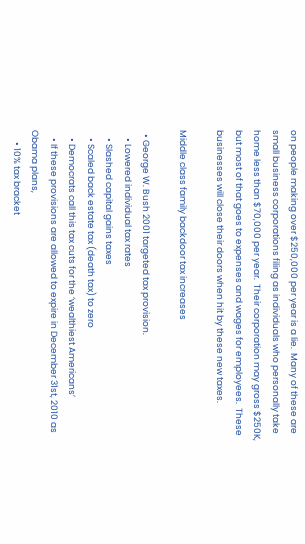on people making over $250,000 per year is a lie.  Many of these are small business corporations filing as individuals who personally take home less than $70,000 per year.  Their corporation may gross $250K, but most of that goes to expenses and wages for employees.  These businesses will close their doors when hit by these new taxes.

Middle class family backdoor tax increases

  • George W. Bush 2001 targeted tax provision.
    • Lowered individual tax rates
    • Slashed capital gains taxes
    • Scaled back estate tax (death tax) to zero
    • Democrats call this tax cuts for the ‘wealthiest Americans’
    • If these provisions are allowed to expire in December 31st, 2010 as Obama plans,
      • 10% tax bracket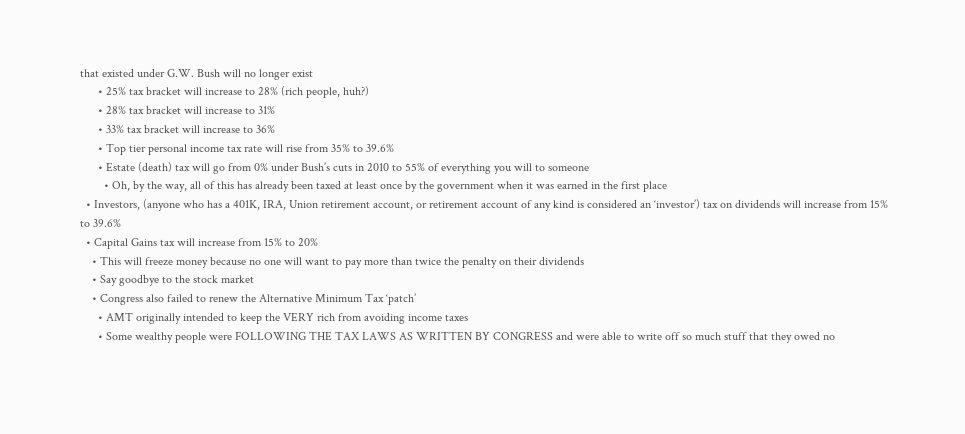that existed under G.W. Bush will no longer exist
      • 25% tax bracket will increase to 28% (rich people, huh?)
      • 28% tax bracket will increase to 31%
      • 33% tax bracket will increase to 36%
      • Top tier personal income tax rate will rise from 35% to 39.6%
      • Estate (death) tax will go from 0% under Bush’s cuts in 2010 to 55% of everything you will to someone
        • Oh, by the way, all of this has already been taxed at least once by the government when it was earned in the first place
  • Investors, (anyone who has a 401K, IRA, Union retirement account, or retirement account of any kind is considered an ‘investor’) tax on dividends will increase from 15% to 39.6%
  • Capital Gains tax will increase from 15% to 20%
    • This will freeze money because no one will want to pay more than twice the penalty on their dividends
    • Say goodbye to the stock market
    • Congress also failed to renew the Alternative Minimum Tax ‘patch’
      • AMT originally intended to keep the VERY rich from avoiding income taxes
      • Some wealthy people were FOLLOWING THE TAX LAWS AS WRITTEN BY CONGRESS and were able to write off so much stuff that they owed no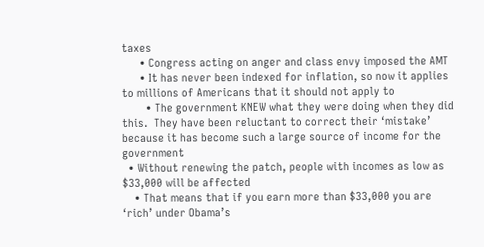taxes
      • Congress acting on anger and class envy imposed the AMT
      • It has never been indexed for inflation, so now it applies to millions of Americans that it should not apply to
        • The government KNEW what they were doing when they did this.  They have been reluctant to correct their ‘mistake’ because it has become such a large source of income for the government
  • Without renewing the patch, people with incomes as low as $33,000 will be affected
    • That means that if you earn more than $33,000 you are ‘rich’ under Obama’s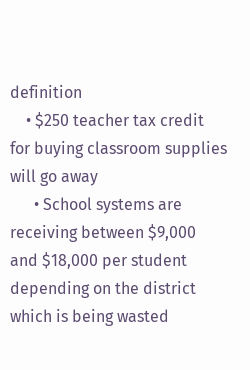definition
    • $250 teacher tax credit for buying classroom supplies will go away
      • School systems are receiving between $9,000 and $18,000 per student depending on the district which is being wasted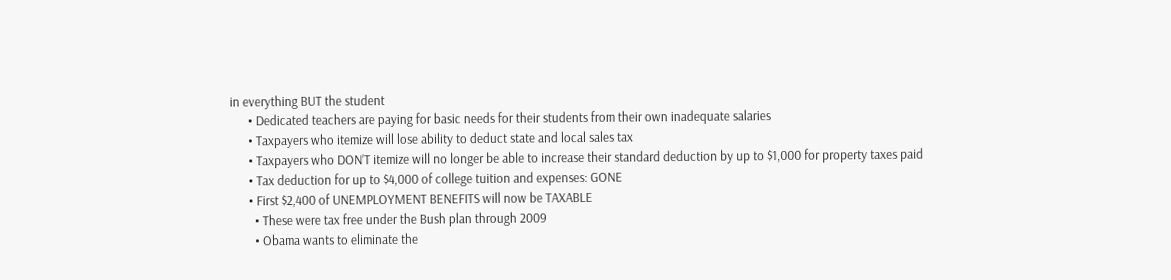in everything BUT the student
      • Dedicated teachers are paying for basic needs for their students from their own inadequate salaries
      • Taxpayers who itemize will lose ability to deduct state and local sales tax
      • Taxpayers who DON’T itemize will no longer be able to increase their standard deduction by up to $1,000 for property taxes paid
      • Tax deduction for up to $4,000 of college tuition and expenses: GONE
      • First $2,400 of UNEMPLOYMENT BENEFITS will now be TAXABLE
        • These were tax free under the Bush plan through 2009
        • Obama wants to eliminate the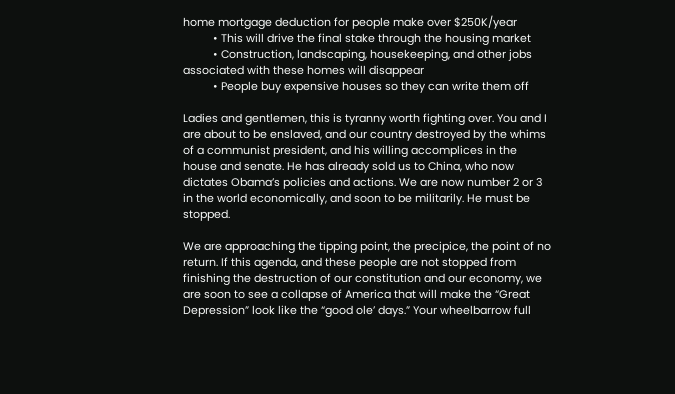home mortgage deduction for people make over $250K/year
          • This will drive the final stake through the housing market
          • Construction, landscaping, housekeeping, and other jobs associated with these homes will disappear
          • People buy expensive houses so they can write them off

Ladies and gentlemen, this is tyranny worth fighting over. You and I are about to be enslaved, and our country destroyed by the whims of a communist president, and his willing accomplices in the house and senate. He has already sold us to China, who now dictates Obama’s policies and actions. We are now number 2 or 3 in the world economically, and soon to be militarily. He must be stopped.

We are approaching the tipping point, the precipice, the point of no return. If this agenda, and these people are not stopped from finishing the destruction of our constitution and our economy, we are soon to see a collapse of America that will make the “Great Depression” look like the “good ole’ days.” Your wheelbarrow full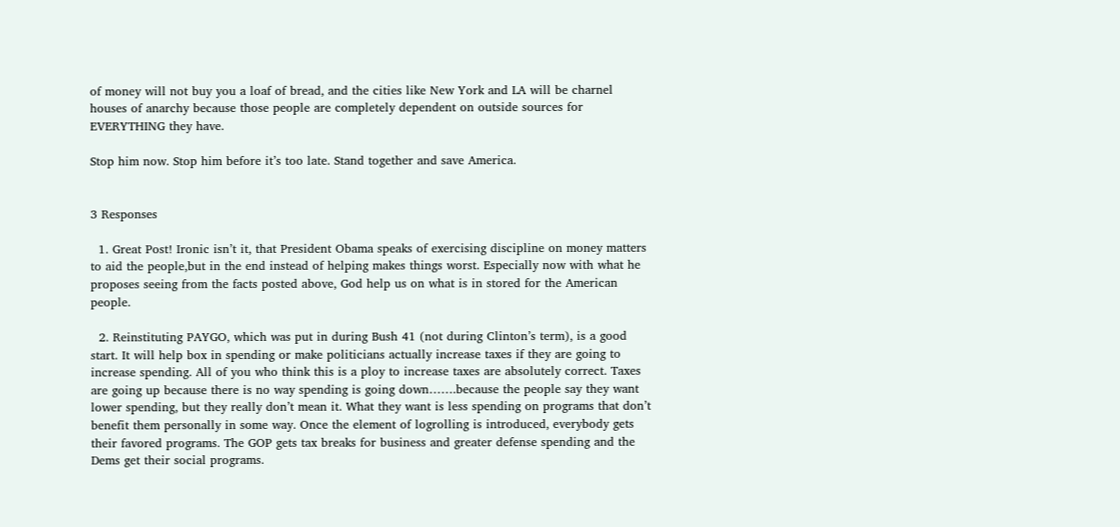of money will not buy you a loaf of bread, and the cities like New York and LA will be charnel houses of anarchy because those people are completely dependent on outside sources for EVERYTHING they have.

Stop him now. Stop him before it’s too late. Stand together and save America.


3 Responses

  1. Great Post! Ironic isn’t it, that President Obama speaks of exercising discipline on money matters to aid the people,but in the end instead of helping makes things worst. Especially now with what he proposes seeing from the facts posted above, God help us on what is in stored for the American people.

  2. Reinstituting PAYGO, which was put in during Bush 41 (not during Clinton’s term), is a good start. It will help box in spending or make politicians actually increase taxes if they are going to increase spending. All of you who think this is a ploy to increase taxes are absolutely correct. Taxes are going up because there is no way spending is going down…….because the people say they want lower spending, but they really don’t mean it. What they want is less spending on programs that don’t benefit them personally in some way. Once the element of logrolling is introduced, everybody gets their favored programs. The GOP gets tax breaks for business and greater defense spending and the Dems get their social programs.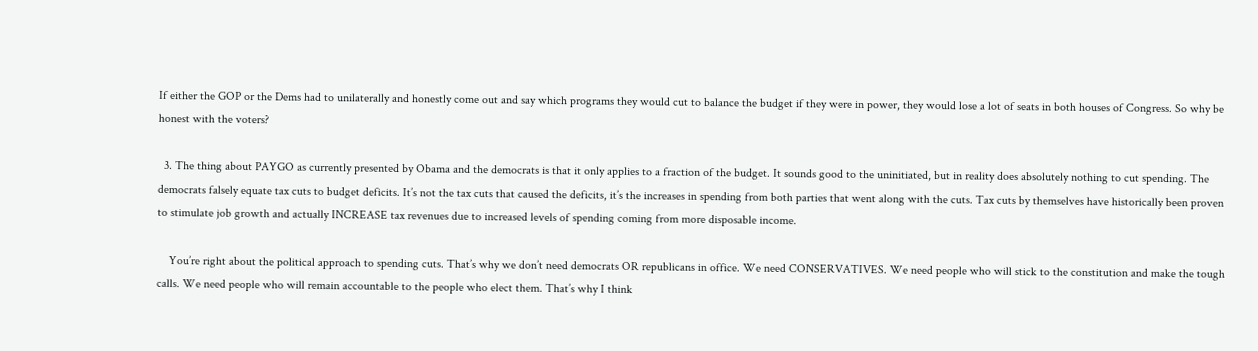If either the GOP or the Dems had to unilaterally and honestly come out and say which programs they would cut to balance the budget if they were in power, they would lose a lot of seats in both houses of Congress. So why be honest with the voters?

  3. The thing about PAYGO as currently presented by Obama and the democrats is that it only applies to a fraction of the budget. It sounds good to the uninitiated, but in reality does absolutely nothing to cut spending. The democrats falsely equate tax cuts to budget deficits. It’s not the tax cuts that caused the deficits, it’s the increases in spending from both parties that went along with the cuts. Tax cuts by themselves have historically been proven to stimulate job growth and actually INCREASE tax revenues due to increased levels of spending coming from more disposable income.

    You’re right about the political approach to spending cuts. That’s why we don’t need democrats OR republicans in office. We need CONSERVATIVES. We need people who will stick to the constitution and make the tough calls. We need people who will remain accountable to the people who elect them. That’s why I think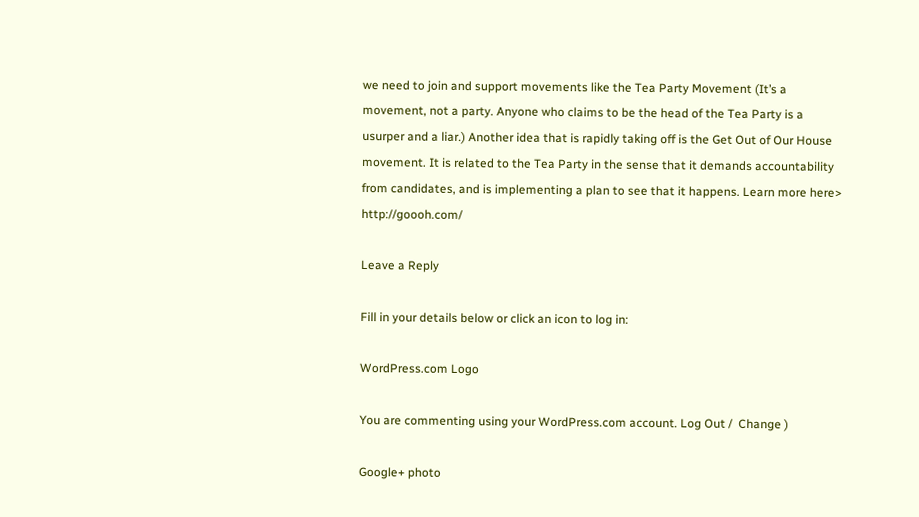we need to join and support movements like the Tea Party Movement (It’s a movement, not a party. Anyone who claims to be the head of the Tea Party is a usurper and a liar.) Another idea that is rapidly taking off is the Get Out of Our House movement. It is related to the Tea Party in the sense that it demands accountability from candidates, and is implementing a plan to see that it happens. Learn more here> http://goooh.com/

Leave a Reply

Fill in your details below or click an icon to log in:

WordPress.com Logo

You are commenting using your WordPress.com account. Log Out /  Change )

Google+ photo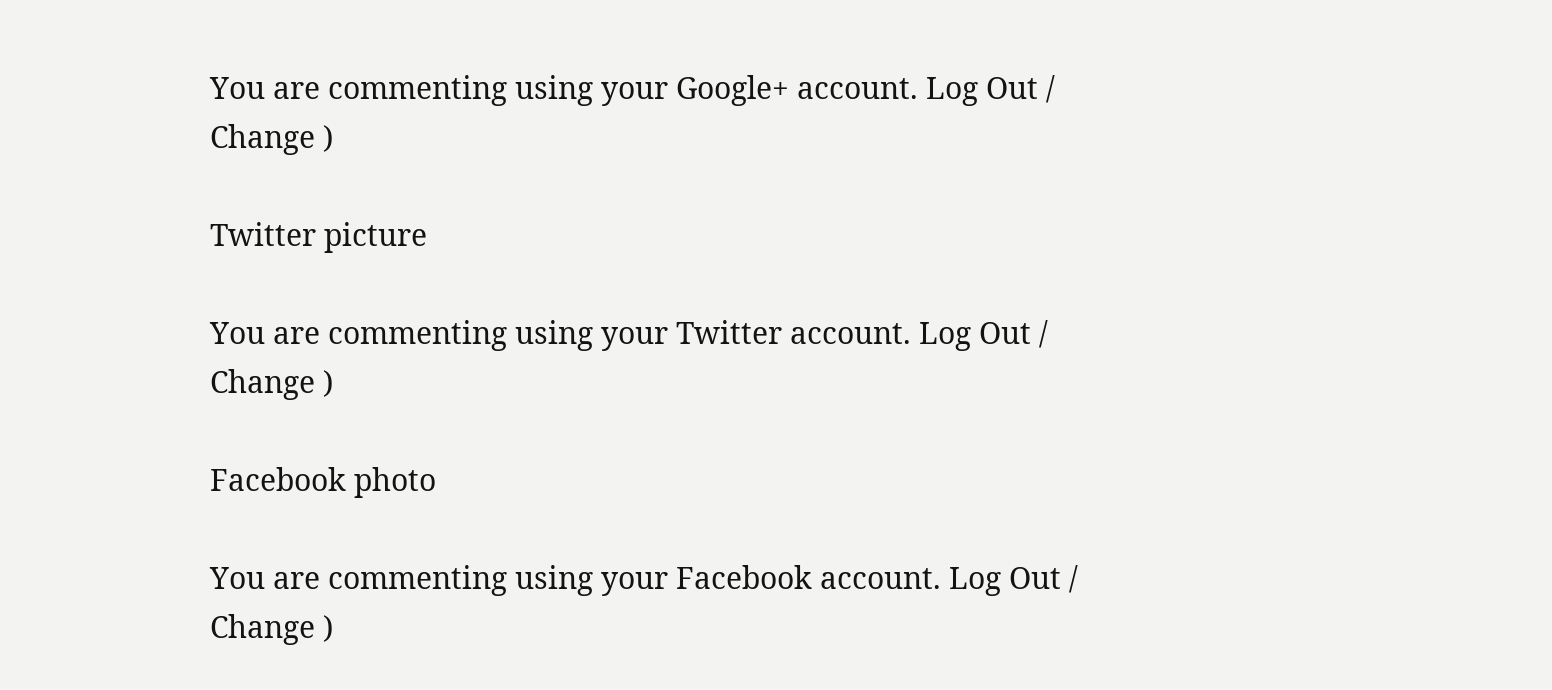You are commenting using your Google+ account. Log Out /  Change )

Twitter picture

You are commenting using your Twitter account. Log Out /  Change )

Facebook photo

You are commenting using your Facebook account. Log Out /  Change )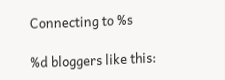Connecting to %s

%d bloggers like this: